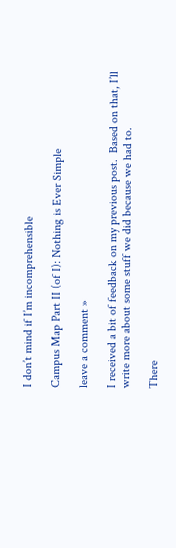I don’t mind if I’m incomprehensible

Campus Map Part II (of I): Nothing is Ever Simple

leave a comment »

I received a bit of feedback on my previous post.  Based on that, I’ll write more about some stuff we did because we had to.

There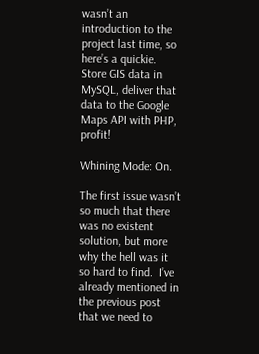wasn’t an introduction to the project last time, so here’s a quickie.  Store GIS data in MySQL, deliver that data to the Google Maps API with PHP, profit!

Whining Mode: On.

The first issue wasn’t so much that there was no existent solution, but more why the hell was it so hard to find.  I’ve already mentioned in the previous post that we need to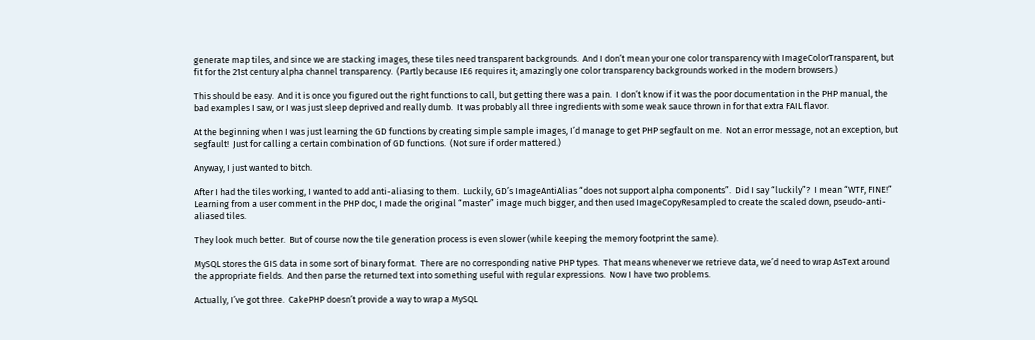generate map tiles, and since we are stacking images, these tiles need transparent backgrounds.  And I don’t mean your one color transparency with ImageColorTransparent, but fit for the 21st century alpha channel transparency.  (Partly because IE6 requires it; amazingly one color transparency backgrounds worked in the modern browsers.)

This should be easy.  And it is once you figured out the right functions to call, but getting there was a pain.  I don’t know if it was the poor documentation in the PHP manual, the bad examples I saw, or I was just sleep deprived and really dumb.  It was probably all three ingredients with some weak sauce thrown in for that extra FAIL flavor.

At the beginning when I was just learning the GD functions by creating simple sample images, I’d manage to get PHP segfault on me.  Not an error message, not an exception, but segfault!  Just for calling a certain combination of GD functions.  (Not sure if order mattered.)

Anyway, I just wanted to bitch.

After I had the tiles working, I wanted to add anti-aliasing to them.  Luckily, GD’s ImageAntiAlias “does not support alpha components”.  Did I say “luckily”?  I mean “WTF, FINE!”  Learning from a user comment in the PHP doc, I made the original “master” image much bigger, and then used ImageCopyResampled to create the scaled down, pseudo-anti-aliased tiles.

They look much better.  But of course now the tile generation process is even slower (while keeping the memory footprint the same).

MySQL stores the GIS data in some sort of binary format.  There are no corresponding native PHP types.  That means whenever we retrieve data, we’d need to wrap AsText around the appropriate fields.  And then parse the returned text into something useful with regular expressions.  Now I have two problems.

Actually, I’ve got three.  CakePHP doesn’t provide a way to wrap a MySQL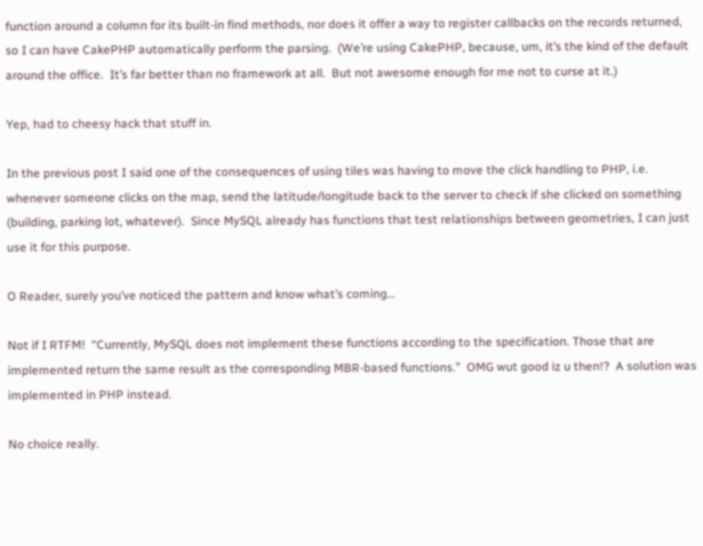function around a column for its built-in find methods, nor does it offer a way to register callbacks on the records returned, so I can have CakePHP automatically perform the parsing.  (We’re using CakePHP, because, um, it’s the kind of the default around the office.  It’s far better than no framework at all.  But not awesome enough for me not to curse at it.)

Yep, had to cheesy hack that stuff in.

In the previous post I said one of the consequences of using tiles was having to move the click handling to PHP, i.e. whenever someone clicks on the map, send the latitude/longitude back to the server to check if she clicked on something (building, parking lot, whatever).  Since MySQL already has functions that test relationships between geometries, I can just use it for this purpose.

O Reader, surely you’ve noticed the pattern and know what’s coming…

Not if I RTFM!  “Currently, MySQL does not implement these functions according to the specification. Those that are implemented return the same result as the corresponding MBR-based functions.”  OMG wut good iz u then!?  A solution was implemented in PHP instead.

No choice really.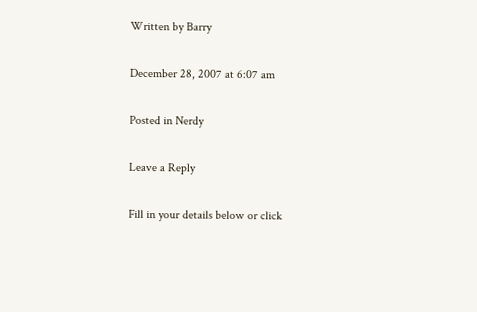Written by Barry

December 28, 2007 at 6:07 am

Posted in Nerdy

Leave a Reply

Fill in your details below or click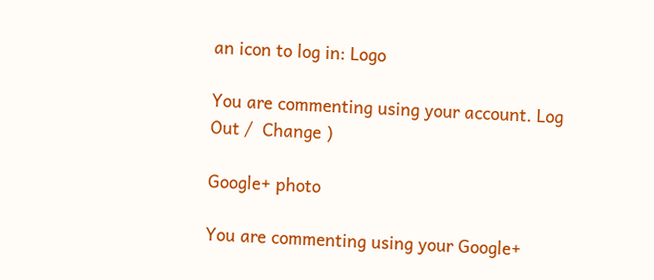an icon to log in: Logo

You are commenting using your account. Log Out /  Change )

Google+ photo

You are commenting using your Google+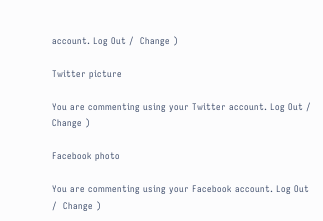account. Log Out /  Change )

Twitter picture

You are commenting using your Twitter account. Log Out /  Change )

Facebook photo

You are commenting using your Facebook account. Log Out /  Change )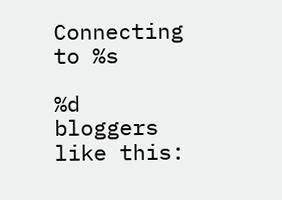Connecting to %s

%d bloggers like this: